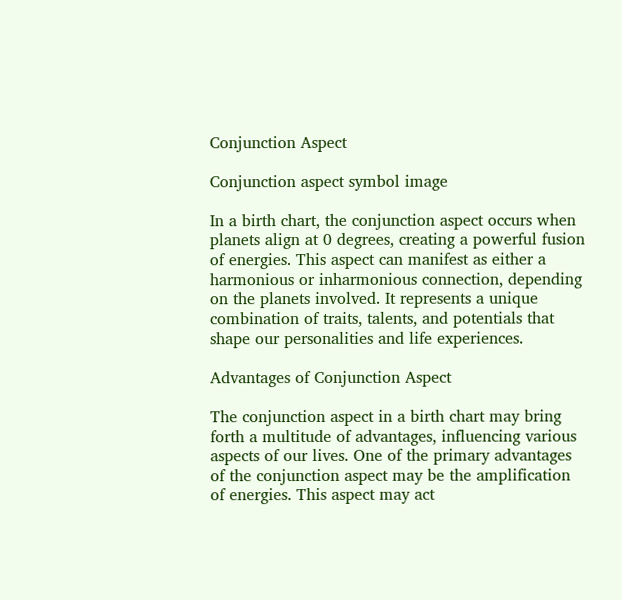Conjunction Aspect

Conjunction aspect symbol image

In a birth chart, the conjunction aspect occurs when planets align at 0 degrees, creating a powerful fusion of energies. This aspect can manifest as either a harmonious or inharmonious connection, depending on the planets involved. It represents a unique combination of traits, talents, and potentials that shape our personalities and life experiences.

Advantages of Conjunction Aspect

The conjunction aspect in a birth chart may bring forth a multitude of advantages, influencing various aspects of our lives. One of the primary advantages of the conjunction aspect may be the amplification of energies. This aspect may act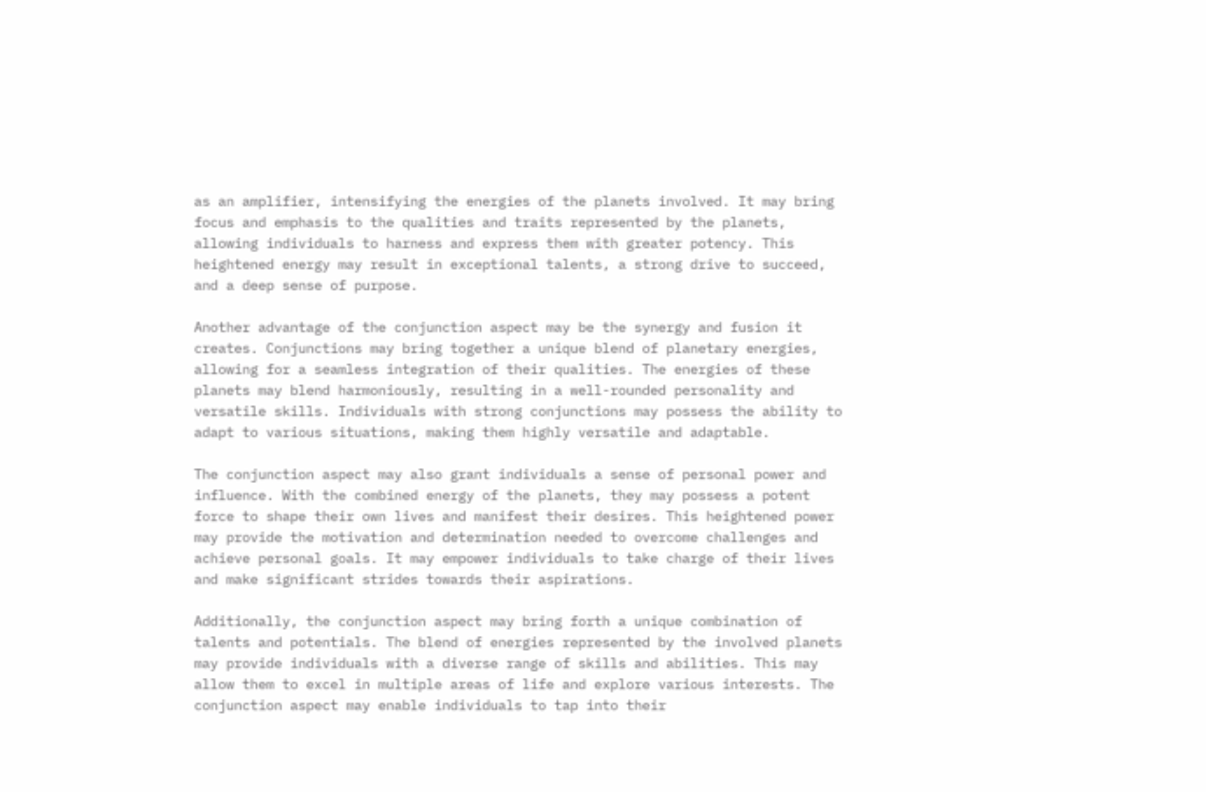as an amplifier, intensifying the energies of the planets involved. It may bring focus and emphasis to the qualities and traits represented by the planets, allowing individuals to harness and express them with greater potency. This heightened energy may result in exceptional talents, a strong drive to succeed, and a deep sense of purpose.

Another advantage of the conjunction aspect may be the synergy and fusion it creates. Conjunctions may bring together a unique blend of planetary energies, allowing for a seamless integration of their qualities. The energies of these planets may blend harmoniously, resulting in a well-rounded personality and versatile skills. Individuals with strong conjunctions may possess the ability to adapt to various situations, making them highly versatile and adaptable.

The conjunction aspect may also grant individuals a sense of personal power and influence. With the combined energy of the planets, they may possess a potent force to shape their own lives and manifest their desires. This heightened power may provide the motivation and determination needed to overcome challenges and achieve personal goals. It may empower individuals to take charge of their lives and make significant strides towards their aspirations.

Additionally, the conjunction aspect may bring forth a unique combination of talents and potentials. The blend of energies represented by the involved planets may provide individuals with a diverse range of skills and abilities. This may allow them to excel in multiple areas of life and explore various interests. The conjunction aspect may enable individuals to tap into their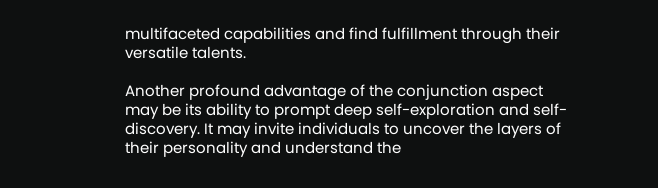multifaceted capabilities and find fulfillment through their versatile talents.

Another profound advantage of the conjunction aspect may be its ability to prompt deep self-exploration and self-discovery. It may invite individuals to uncover the layers of their personality and understand the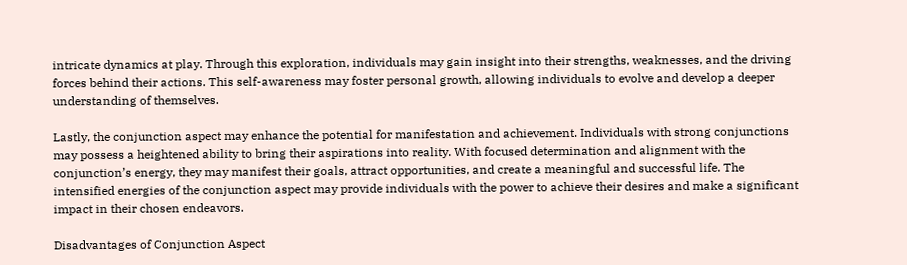intricate dynamics at play. Through this exploration, individuals may gain insight into their strengths, weaknesses, and the driving forces behind their actions. This self-awareness may foster personal growth, allowing individuals to evolve and develop a deeper understanding of themselves.

Lastly, the conjunction aspect may enhance the potential for manifestation and achievement. Individuals with strong conjunctions may possess a heightened ability to bring their aspirations into reality. With focused determination and alignment with the conjunction’s energy, they may manifest their goals, attract opportunities, and create a meaningful and successful life. The intensified energies of the conjunction aspect may provide individuals with the power to achieve their desires and make a significant impact in their chosen endeavors.

Disadvantages of Conjunction Aspect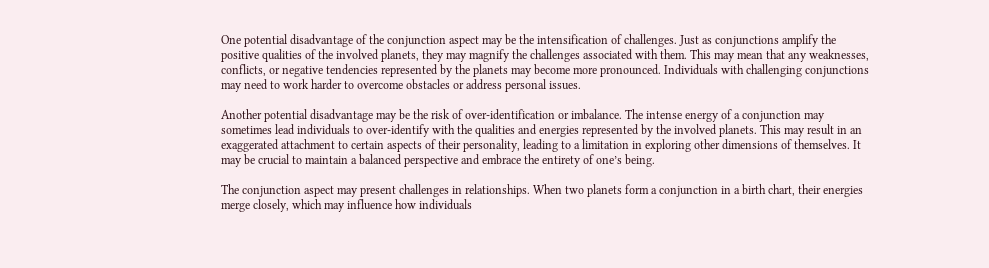One potential disadvantage of the conjunction aspect may be the intensification of challenges. Just as conjunctions amplify the positive qualities of the involved planets, they may magnify the challenges associated with them. This may mean that any weaknesses, conflicts, or negative tendencies represented by the planets may become more pronounced. Individuals with challenging conjunctions may need to work harder to overcome obstacles or address personal issues.

Another potential disadvantage may be the risk of over-identification or imbalance. The intense energy of a conjunction may sometimes lead individuals to over-identify with the qualities and energies represented by the involved planets. This may result in an exaggerated attachment to certain aspects of their personality, leading to a limitation in exploring other dimensions of themselves. It may be crucial to maintain a balanced perspective and embrace the entirety of one’s being.

The conjunction aspect may present challenges in relationships. When two planets form a conjunction in a birth chart, their energies merge closely, which may influence how individuals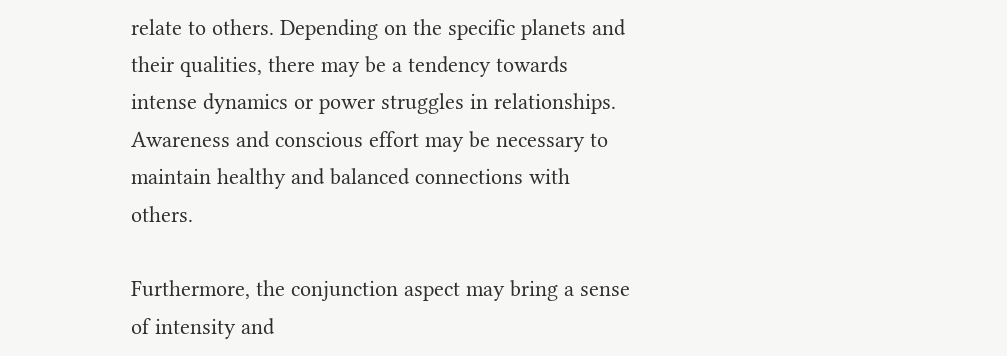relate to others. Depending on the specific planets and their qualities, there may be a tendency towards intense dynamics or power struggles in relationships. Awareness and conscious effort may be necessary to maintain healthy and balanced connections with others.

Furthermore, the conjunction aspect may bring a sense of intensity and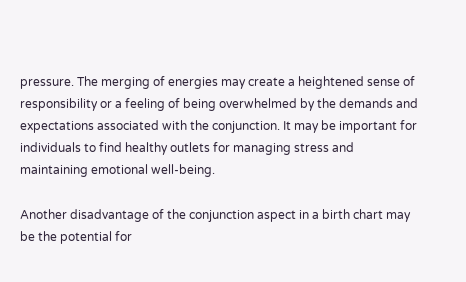pressure. The merging of energies may create a heightened sense of responsibility or a feeling of being overwhelmed by the demands and expectations associated with the conjunction. It may be important for individuals to find healthy outlets for managing stress and maintaining emotional well-being.

Another disadvantage of the conjunction aspect in a birth chart may be the potential for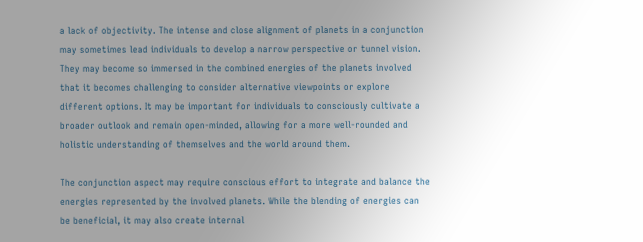a lack of objectivity. The intense and close alignment of planets in a conjunction may sometimes lead individuals to develop a narrow perspective or tunnel vision. They may become so immersed in the combined energies of the planets involved that it becomes challenging to consider alternative viewpoints or explore different options. It may be important for individuals to consciously cultivate a broader outlook and remain open-minded, allowing for a more well-rounded and holistic understanding of themselves and the world around them.

The conjunction aspect may require conscious effort to integrate and balance the energies represented by the involved planets. While the blending of energies can be beneficial, it may also create internal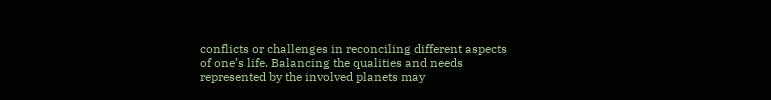conflicts or challenges in reconciling different aspects of one’s life. Balancing the qualities and needs represented by the involved planets may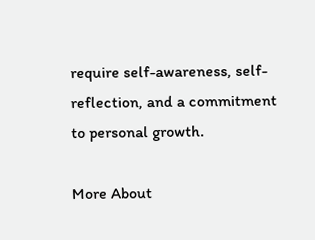require self-awareness, self-reflection, and a commitment to personal growth.

More About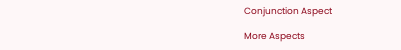Conjunction Aspect

More Aspects